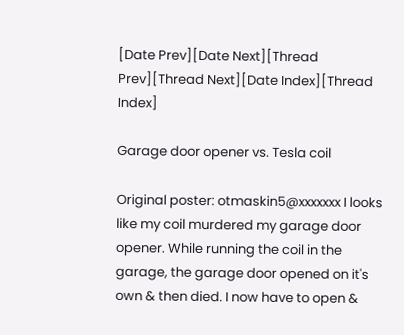[Date Prev][Date Next][Thread Prev][Thread Next][Date Index][Thread Index]

Garage door opener vs. Tesla coil

Original poster: otmaskin5@xxxxxxx I looks like my coil murdered my garage door opener. While running the coil in the garage, the garage door opened on it's own & then died. I now have to open &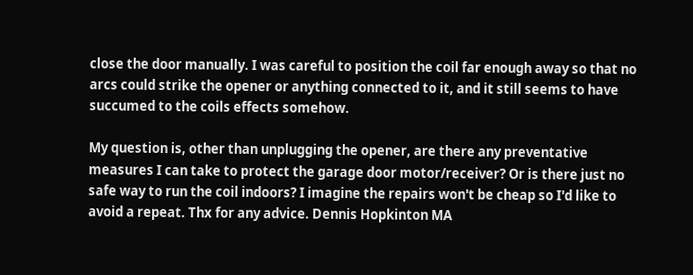close the door manually. I was careful to position the coil far enough away so that no arcs could strike the opener or anything connected to it, and it still seems to have succumed to the coils effects somehow.

My question is, other than unplugging the opener, are there any preventative measures I can take to protect the garage door motor/receiver? Or is there just no safe way to run the coil indoors? I imagine the repairs won't be cheap so I'd like to avoid a repeat. Thx for any advice. Dennis Hopkinton MA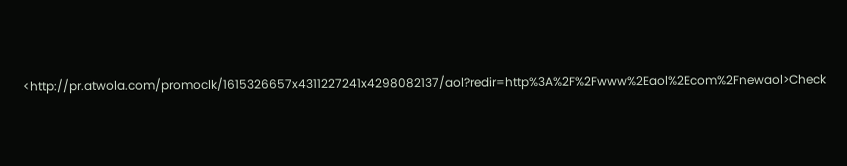<http://pr.atwola.com/promoclk/1615326657x4311227241x4298082137/aol?redir=http%3A%2F%2Fwww%2Eaol%2Ecom%2Fnewaol>Check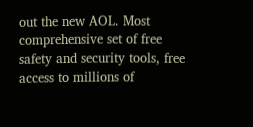out the new AOL. Most comprehensive set of free safety and security tools, free access to millions of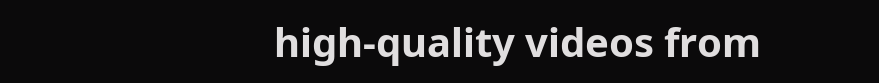high-quality videos from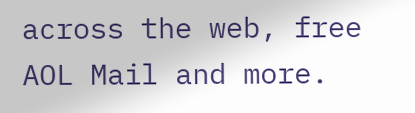across the web, free AOL Mail and more.